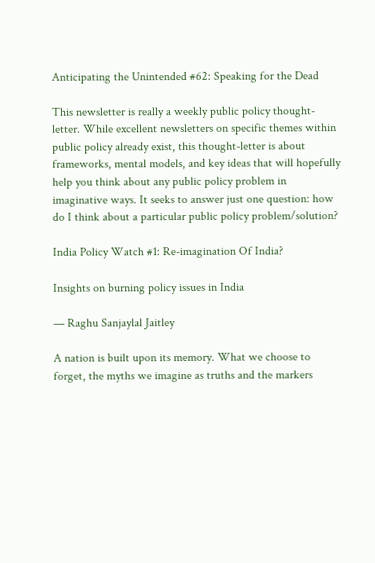Anticipating the Unintended #62: Speaking for the Dead

This newsletter is really a weekly public policy thought-letter. While excellent newsletters on specific themes within public policy already exist, this thought-letter is about frameworks, mental models, and key ideas that will hopefully help you think about any public policy problem in imaginative ways. It seeks to answer just one question: how do I think about a particular public policy problem/solution?

India Policy Watch #1: Re-imagination Of India?

Insights on burning policy issues in India

— Raghu Sanjaylal Jaitley

A nation is built upon its memory. What we choose to forget, the myths we imagine as truths and the markers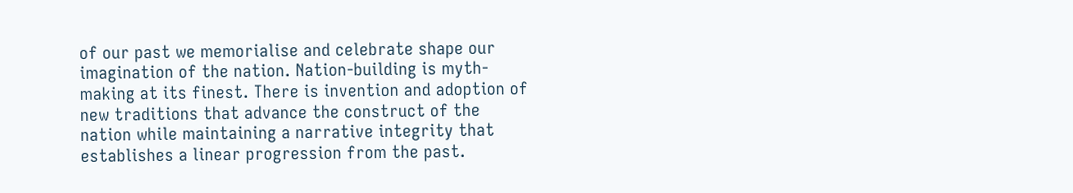of our past we memorialise and celebrate shape our imagination of the nation. Nation-building is myth-making at its finest. There is invention and adoption of new traditions that advance the construct of the nation while maintaining a narrative integrity that establishes a linear progression from the past.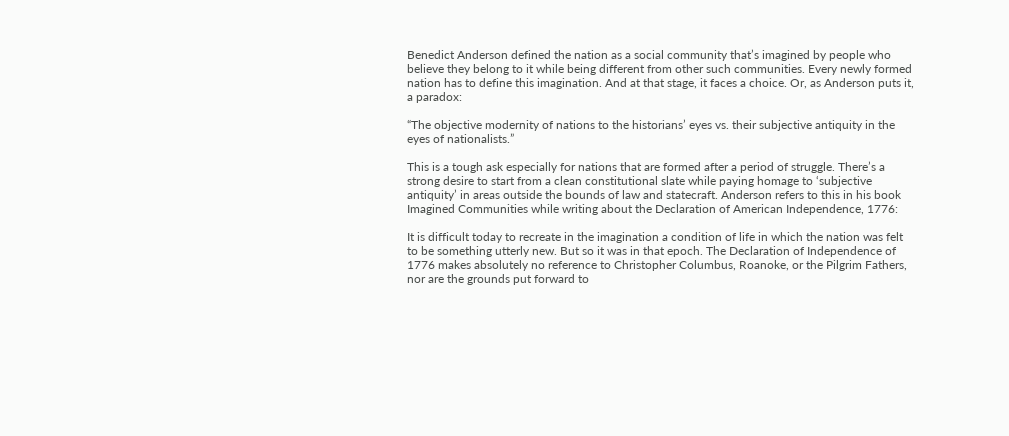Benedict Anderson defined the nation as a social community that’s imagined by people who believe they belong to it while being different from other such communities. Every newly formed nation has to define this imagination. And at that stage, it faces a choice. Or, as Anderson puts it, a paradox:

“The objective modernity of nations to the historians’ eyes vs. their subjective antiquity in the eyes of nationalists.”

This is a tough ask especially for nations that are formed after a period of struggle. There’s a strong desire to start from a clean constitutional slate while paying homage to ‘subjective antiquity’ in areas outside the bounds of law and statecraft. Anderson refers to this in his book Imagined Communities while writing about the Declaration of American Independence, 1776:

It is difficult today to recreate in the imagination a condition of life in which the nation was felt to be something utterly new. But so it was in that epoch. The Declaration of Independence of 1776 makes absolutely no reference to Christopher Columbus, Roanoke, or the Pilgrim Fathers, nor are the grounds put forward to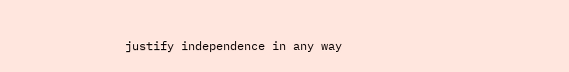justify independence in any way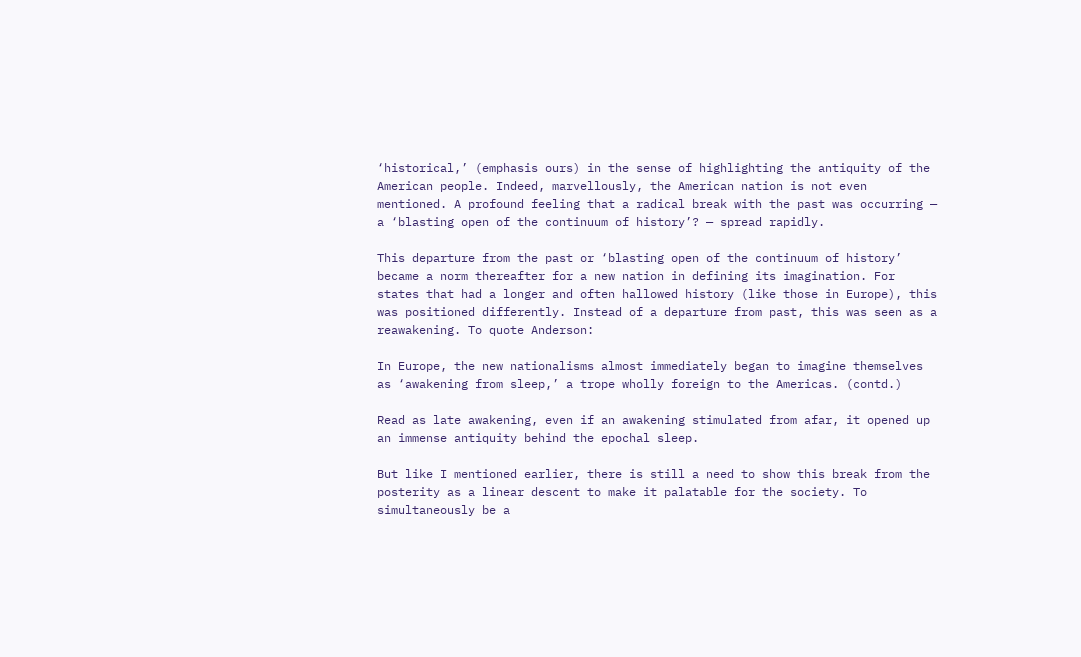‘historical,’ (emphasis ours) in the sense of highlighting the antiquity of the American people. Indeed, marvellously, the American nation is not even mentioned. A profound feeling that a radical break with the past was occurring — a ‘blasting open of the continuum of history’? — spread rapidly.

This departure from the past or ‘blasting open of the continuum of history’ became a norm thereafter for a new nation in defining its imagination. For states that had a longer and often hallowed history (like those in Europe), this was positioned differently. Instead of a departure from past, this was seen as a reawakening. To quote Anderson:

In Europe, the new nationalisms almost immediately began to imagine themselves as ‘awakening from sleep,’ a trope wholly foreign to the Americas. (contd.)

Read as late awakening, even if an awakening stimulated from afar, it opened up an immense antiquity behind the epochal sleep.

But like I mentioned earlier, there is still a need to show this break from the posterity as a linear descent to make it palatable for the society. To simultaneously be a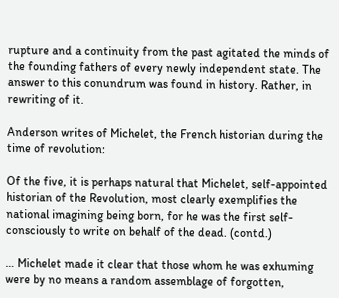rupture and a continuity from the past agitated the minds of the founding fathers of every newly independent state. The answer to this conundrum was found in history. Rather, in rewriting of it.

Anderson writes of Michelet, the French historian during the time of revolution:

Of the five, it is perhaps natural that Michelet, self-appointed historian of the Revolution, most clearly exemplifies the national imagining being born, for he was the first self-consciously to write on behalf of the dead. (contd.)

… Michelet made it clear that those whom he was exhuming were by no means a random assemblage of forgotten,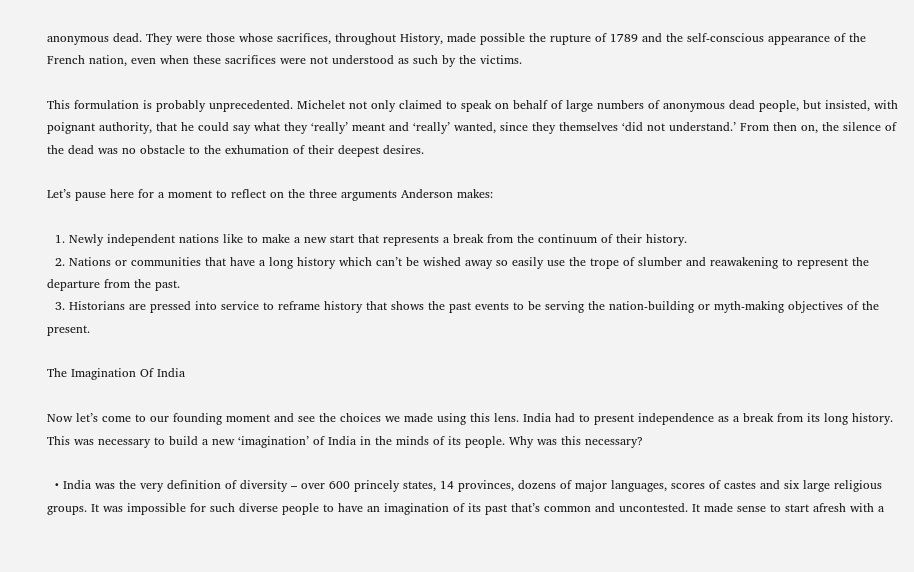anonymous dead. They were those whose sacrifices, throughout History, made possible the rupture of 1789 and the self-conscious appearance of the French nation, even when these sacrifices were not understood as such by the victims.

This formulation is probably unprecedented. Michelet not only claimed to speak on behalf of large numbers of anonymous dead people, but insisted, with poignant authority, that he could say what they ‘really’ meant and ‘really’ wanted, since they themselves ‘did not understand.’ From then on, the silence of the dead was no obstacle to the exhumation of their deepest desires.

Let’s pause here for a moment to reflect on the three arguments Anderson makes:

  1. Newly independent nations like to make a new start that represents a break from the continuum of their history.
  2. Nations or communities that have a long history which can’t be wished away so easily use the trope of slumber and reawakening to represent the departure from the past.
  3. Historians are pressed into service to reframe history that shows the past events to be serving the nation-building or myth-making objectives of the present.

The Imagination Of India

Now let’s come to our founding moment and see the choices we made using this lens. India had to present independence as a break from its long history. This was necessary to build a new ‘imagination’ of India in the minds of its people. Why was this necessary?

  • India was the very definition of diversity – over 600 princely states, 14 provinces, dozens of major languages, scores of castes and six large religious groups. It was impossible for such diverse people to have an imagination of its past that’s common and uncontested. It made sense to start afresh with a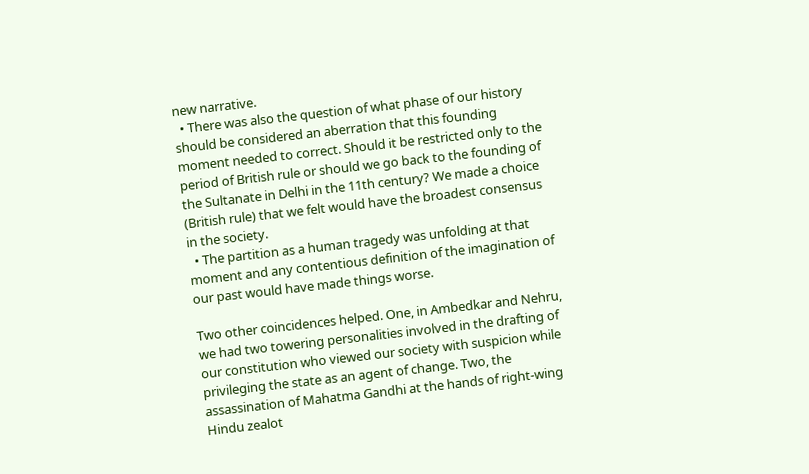new narrative.
  • There was also the question of what phase of our history should be considered an aberration that this founding moment needed to correct. Should it be restricted only to the period of British rule or should we go back to the founding of the Sultanate in Delhi in the 11th century? We made a choice (British rule) that we felt would have the broadest consensus in the society.
  • The partition as a human tragedy was unfolding at that moment and any contentious definition of the imagination of our past would have made things worse.

Two other coincidences helped. One, in Ambedkar and Nehru, we had two towering personalities involved in the drafting of our constitution who viewed our society with suspicion while privileging the state as an agent of change. Two, the assassination of Mahatma Gandhi at the hands of right-wing Hindu zealot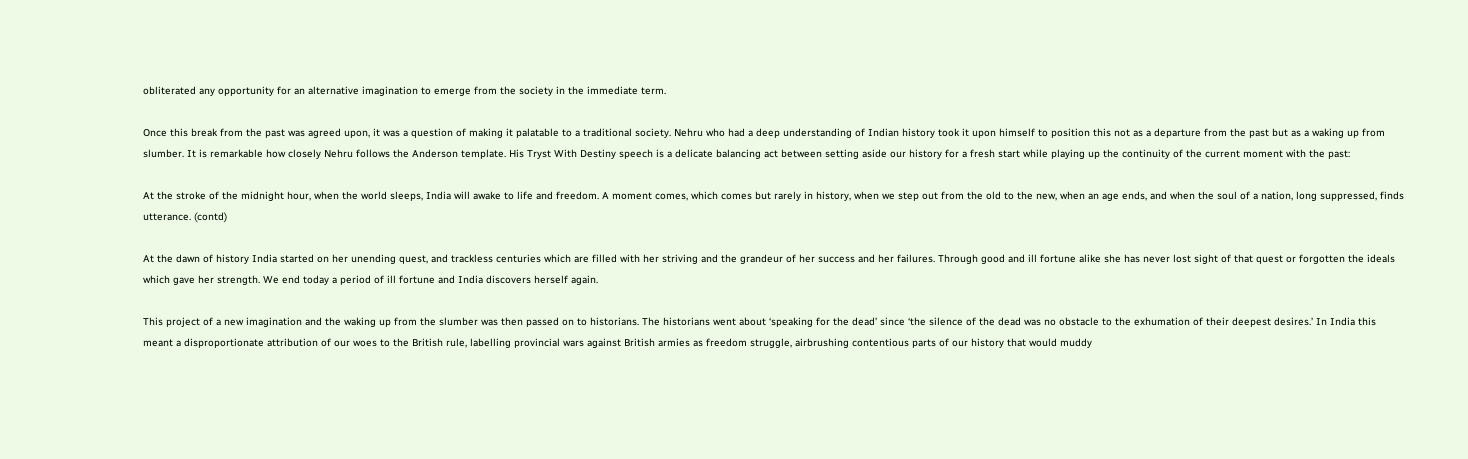obliterated any opportunity for an alternative imagination to emerge from the society in the immediate term.

Once this break from the past was agreed upon, it was a question of making it palatable to a traditional society. Nehru who had a deep understanding of Indian history took it upon himself to position this not as a departure from the past but as a waking up from slumber. It is remarkable how closely Nehru follows the Anderson template. His Tryst With Destiny speech is a delicate balancing act between setting aside our history for a fresh start while playing up the continuity of the current moment with the past:

At the stroke of the midnight hour, when the world sleeps, India will awake to life and freedom. A moment comes, which comes but rarely in history, when we step out from the old to the new, when an age ends, and when the soul of a nation, long suppressed, finds utterance. (contd)

At the dawn of history India started on her unending quest, and trackless centuries which are filled with her striving and the grandeur of her success and her failures. Through good and ill fortune alike she has never lost sight of that quest or forgotten the ideals which gave her strength. We end today a period of ill fortune and India discovers herself again.

This project of a new imagination and the waking up from the slumber was then passed on to historians. The historians went about ‘speaking for the dead’ since ‘the silence of the dead was no obstacle to the exhumation of their deepest desires.’ In India this meant a disproportionate attribution of our woes to the British rule, labelling provincial wars against British armies as freedom struggle, airbrushing contentious parts of our history that would muddy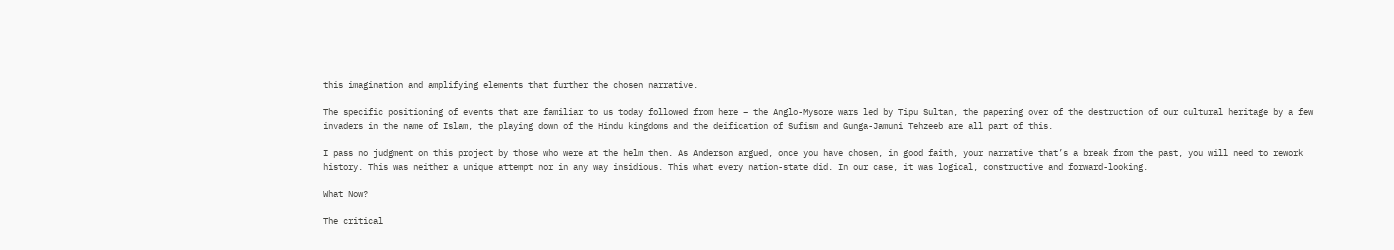this imagination and amplifying elements that further the chosen narrative.

The specific positioning of events that are familiar to us today followed from here – the Anglo-Mysore wars led by Tipu Sultan, the papering over of the destruction of our cultural heritage by a few invaders in the name of Islam, the playing down of the Hindu kingdoms and the deification of Sufism and Gunga-Jamuni Tehzeeb are all part of this.

I pass no judgment on this project by those who were at the helm then. As Anderson argued, once you have chosen, in good faith, your narrative that’s a break from the past, you will need to rework history. This was neither a unique attempt nor in any way insidious. This what every nation-state did. In our case, it was logical, constructive and forward-looking.

What Now?

The critical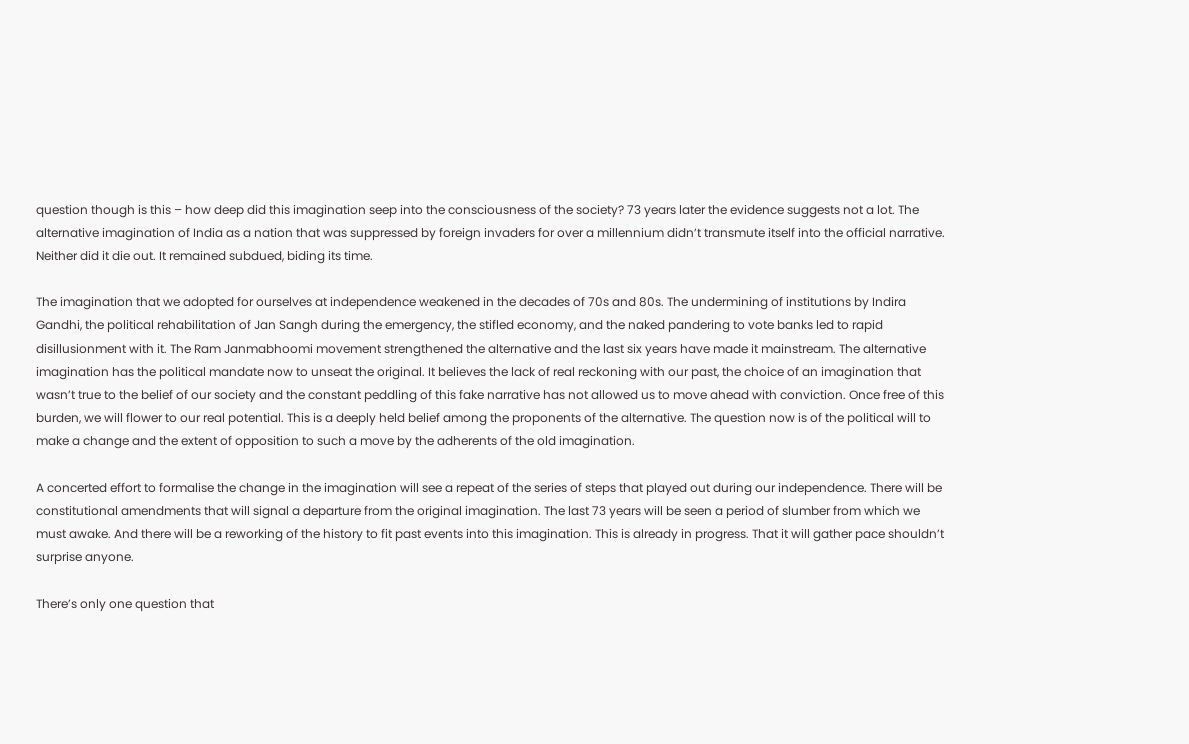question though is this – how deep did this imagination seep into the consciousness of the society? 73 years later the evidence suggests not a lot. The alternative imagination of India as a nation that was suppressed by foreign invaders for over a millennium didn’t transmute itself into the official narrative. Neither did it die out. It remained subdued, biding its time.

The imagination that we adopted for ourselves at independence weakened in the decades of 70s and 80s. The undermining of institutions by Indira Gandhi, the political rehabilitation of Jan Sangh during the emergency, the stifled economy, and the naked pandering to vote banks led to rapid disillusionment with it. The Ram Janmabhoomi movement strengthened the alternative and the last six years have made it mainstream. The alternative imagination has the political mandate now to unseat the original. It believes the lack of real reckoning with our past, the choice of an imagination that wasn’t true to the belief of our society and the constant peddling of this fake narrative has not allowed us to move ahead with conviction. Once free of this burden, we will flower to our real potential. This is a deeply held belief among the proponents of the alternative. The question now is of the political will to make a change and the extent of opposition to such a move by the adherents of the old imagination.

A concerted effort to formalise the change in the imagination will see a repeat of the series of steps that played out during our independence. There will be constitutional amendments that will signal a departure from the original imagination. The last 73 years will be seen a period of slumber from which we must awake. And there will be a reworking of the history to fit past events into this imagination. This is already in progress. That it will gather pace shouldn’t surprise anyone.

There’s only one question that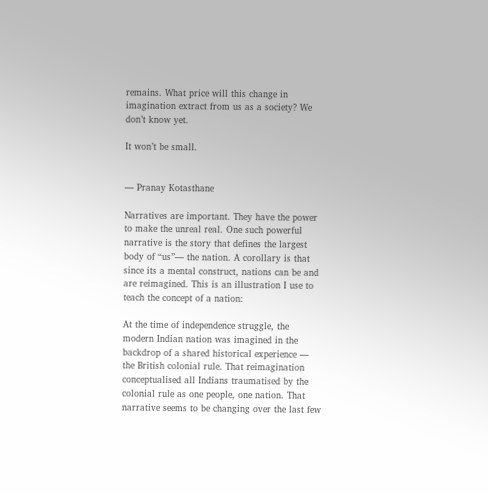remains. What price will this change in imagination extract from us as a society? We don’t know yet.

It won’t be small.


— Pranay Kotasthane

Narratives are important. They have the power to make the unreal real. One such powerful narrative is the story that defines the largest body of “us”— the nation. A corollary is that since its a mental construct, nations can be and are reimagined. This is an illustration I use to teach the concept of a nation:

At the time of independence struggle, the modern Indian nation was imagined in the backdrop of a shared historical experience — the British colonial rule. That reimagination conceptualised all Indians traumatised by the colonial rule as one people, one nation. That narrative seems to be changing over the last few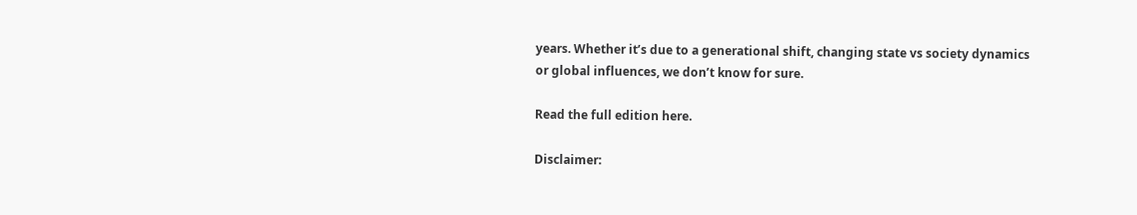years. Whether it’s due to a generational shift, changing state vs society dynamics or global influences, we don’t know for sure.

Read the full edition here.

Disclaimer: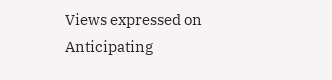Views expressed on Anticipating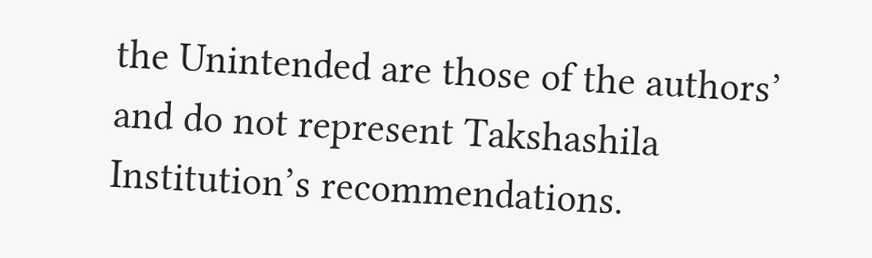the Unintended are those of the authors’ and do not represent Takshashila Institution’s recommendations.